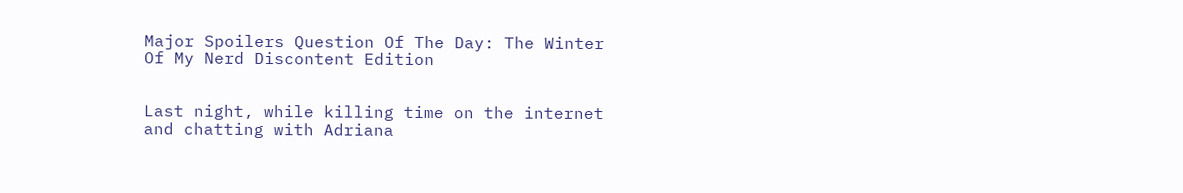Major Spoilers Question Of The Day: The Winter Of My Nerd Discontent Edition


Last night, while killing time on the internet and chatting with Adriana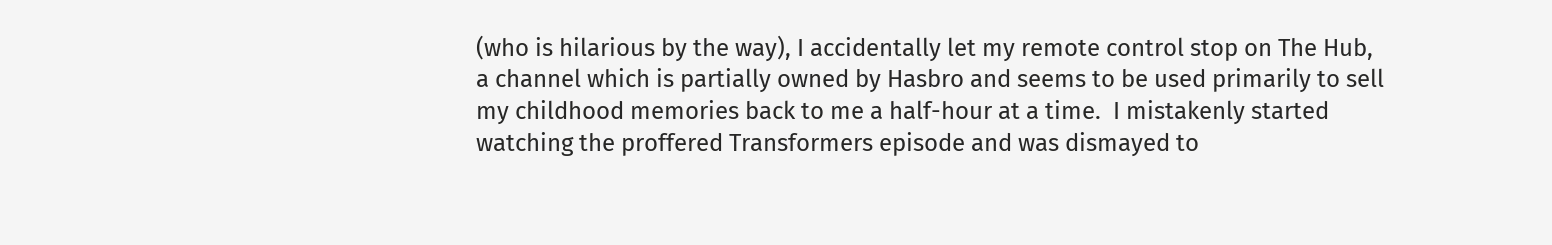(who is hilarious by the way), I accidentally let my remote control stop on The Hub, a channel which is partially owned by Hasbro and seems to be used primarily to sell my childhood memories back to me a half-hour at a time.  I mistakenly started watching the proffered Transformers episode and was dismayed to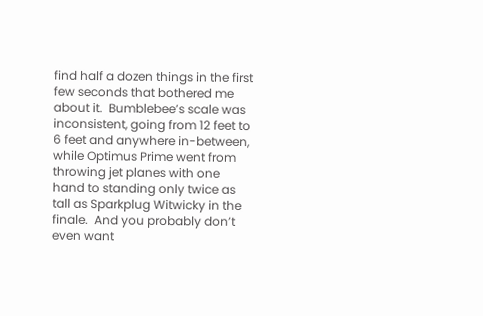find half a dozen things in the first few seconds that bothered me about it.  Bumblebee’s scale was inconsistent, going from 12 feet to 6 feet and anywhere in-between, while Optimus Prime went from throwing jet planes with one hand to standing only twice as tall as Sparkplug Witwicky in the finale.  And you probably don’t even want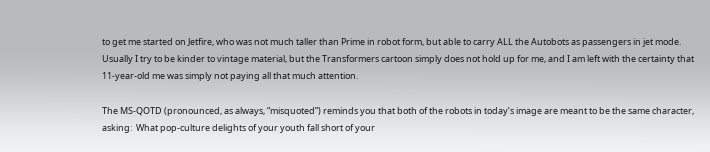to get me started on Jetfire, who was not much taller than Prime in robot form, but able to carry ALL the Autobots as passengers in jet mode.  Usually I try to be kinder to vintage material, but the Transformers cartoon simply does not hold up for me, and I am left with the certainty that 11-year-old me was simply not paying all that much attention.

The MS-QOTD (pronounced, as always, “misquoted”) reminds you that both of the robots in today’s image are meant to be the same character, asking:  What pop-culture delights of your youth fall short of your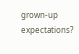grown-up expectations?